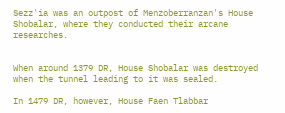Sezz'ia was an outpost of Menzoberranzan's House Shobalar, where they conducted their arcane researches.


When around 1379 DR, House Shobalar was destroyed when the tunnel leading to it was sealed.

In 1479 DR, however, House Faen Tlabbar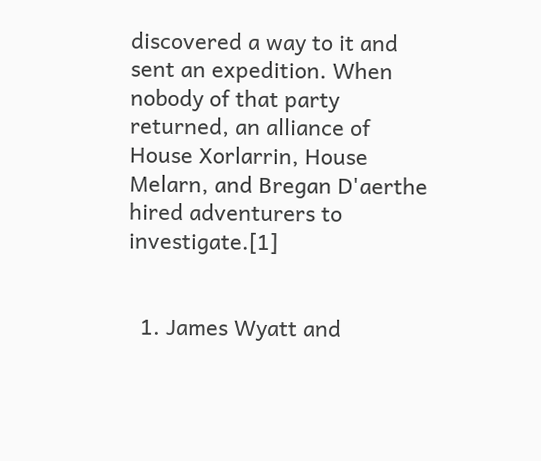discovered a way to it and sent an expedition. When nobody of that party returned, an alliance of House Xorlarrin, House Melarn, and Bregan D'aerthe hired adventurers to investigate.[1]


  1. James Wyatt and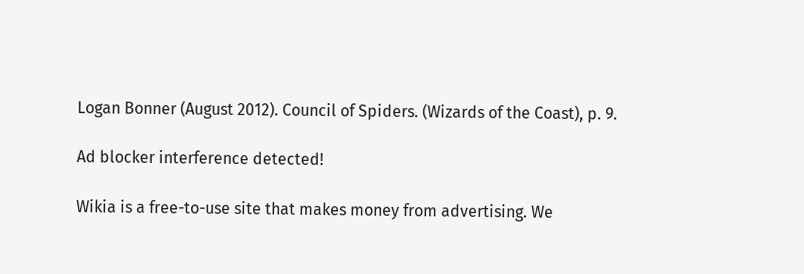Logan Bonner (August 2012). Council of Spiders. (Wizards of the Coast), p. 9.

Ad blocker interference detected!

Wikia is a free-to-use site that makes money from advertising. We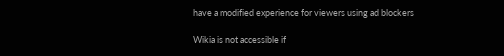have a modified experience for viewers using ad blockers

Wikia is not accessible if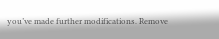you’ve made further modifications. Remove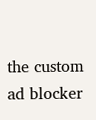the custom ad blocker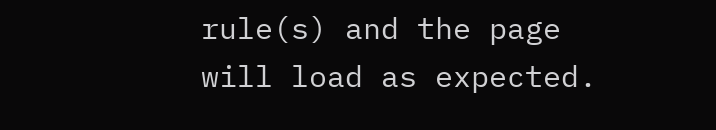rule(s) and the page will load as expected.